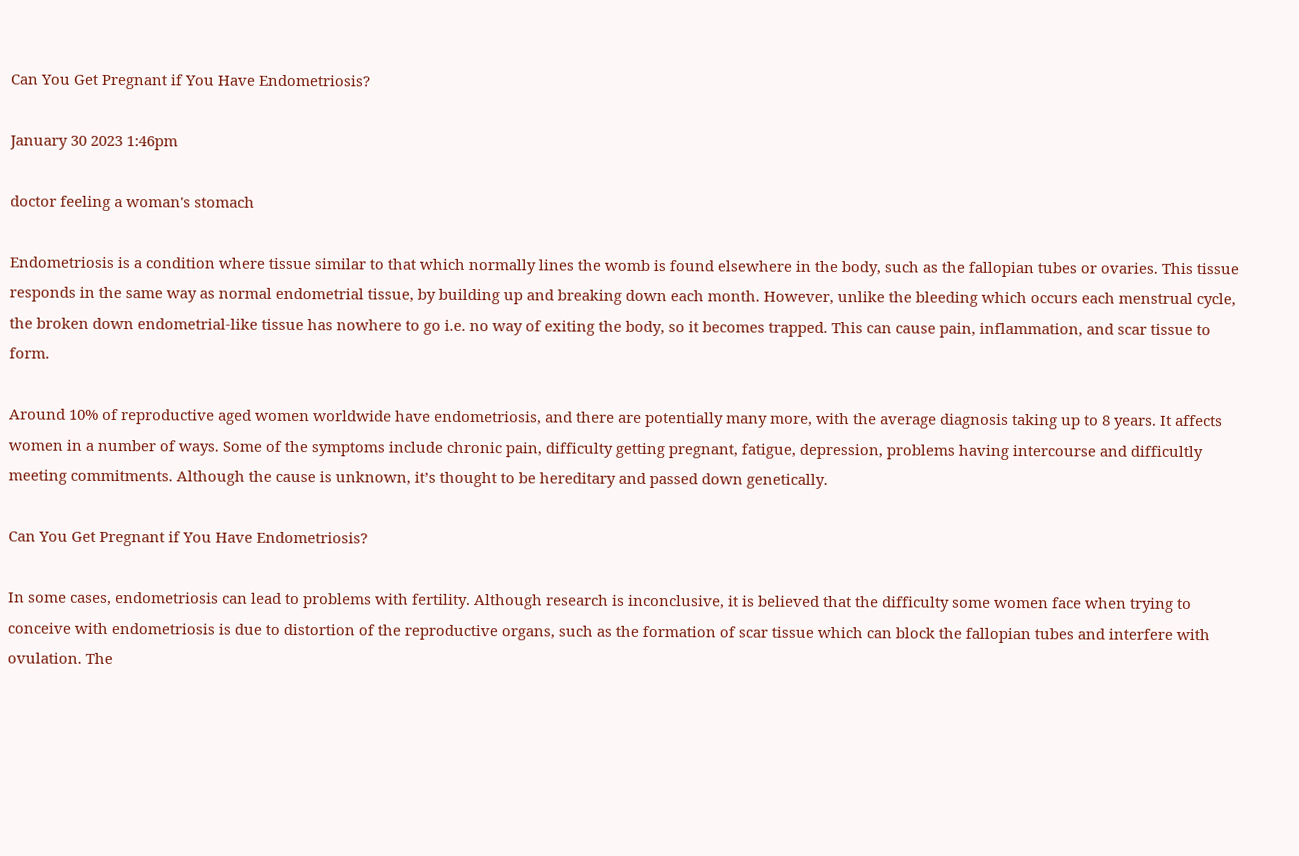Can You Get Pregnant if You Have Endometriosis?

January 30 2023 1:46pm

doctor feeling a woman's stomach

Endometriosis is a condition where tissue similar to that which normally lines the womb is found elsewhere in the body, such as the fallopian tubes or ovaries. This tissue responds in the same way as normal endometrial tissue, by building up and breaking down each month. However, unlike the bleeding which occurs each menstrual cycle, the broken down endometrial-like tissue has nowhere to go i.e. no way of exiting the body, so it becomes trapped. This can cause pain, inflammation, and scar tissue to form.

Around 10% of reproductive aged women worldwide have endometriosis, and there are potentially many more, with the average diagnosis taking up to 8 years. It affects women in a number of ways. Some of the symptoms include chronic pain, difficulty getting pregnant, fatigue, depression, problems having intercourse and difficultly meeting commitments. Although the cause is unknown, it’s thought to be hereditary and passed down genetically.

Can You Get Pregnant if You Have Endometriosis?

In some cases, endometriosis can lead to problems with fertility. Although research is inconclusive, it is believed that the difficulty some women face when trying to conceive with endometriosis is due to distortion of the reproductive organs, such as the formation of scar tissue which can block the fallopian tubes and interfere with ovulation. The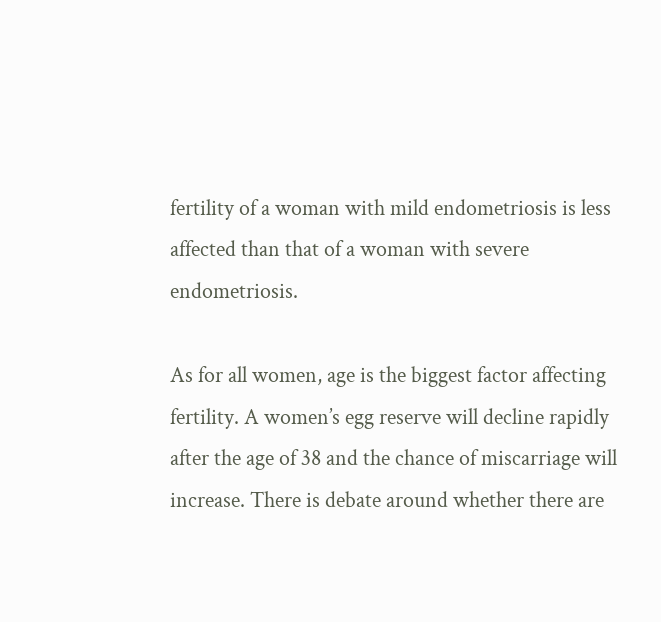fertility of a woman with mild endometriosis is less affected than that of a woman with severe endometriosis.

As for all women, age is the biggest factor affecting fertility. A women’s egg reserve will decline rapidly after the age of 38 and the chance of miscarriage will increase. There is debate around whether there are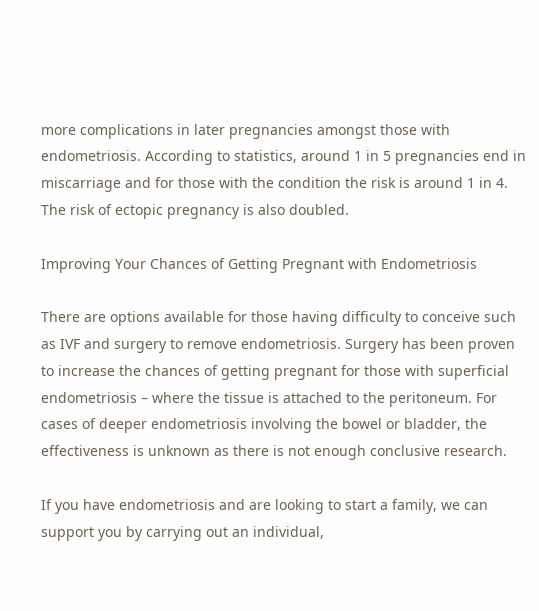more complications in later pregnancies amongst those with endometriosis. According to statistics, around 1 in 5 pregnancies end in miscarriage and for those with the condition the risk is around 1 in 4. The risk of ectopic pregnancy is also doubled.

Improving Your Chances of Getting Pregnant with Endometriosis

There are options available for those having difficulty to conceive such as IVF and surgery to remove endometriosis. Surgery has been proven to increase the chances of getting pregnant for those with superficial endometriosis – where the tissue is attached to the peritoneum. For cases of deeper endometriosis involving the bowel or bladder, the effectiveness is unknown as there is not enough conclusive research.

If you have endometriosis and are looking to start a family, we can support you by carrying out an individual,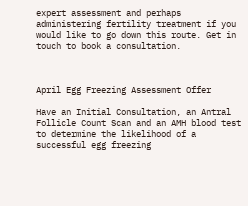expert assessment and perhaps administering fertility treatment if you would like to go down this route. Get in touch to book a consultation.



April Egg Freezing Assessment Offer

Have an Initial Consultation, an Antral Follicle Count Scan and an AMH blood test to determine the likelihood of a successful egg freezing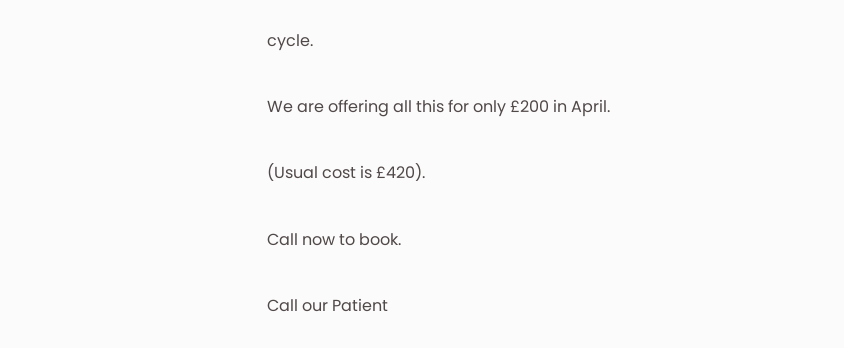cycle.

We are offering all this for only £200 in April.

(Usual cost is £420).

Call now to book.

Call our Patient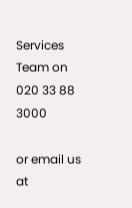Services Team on 020 33 88 3000

or email us at